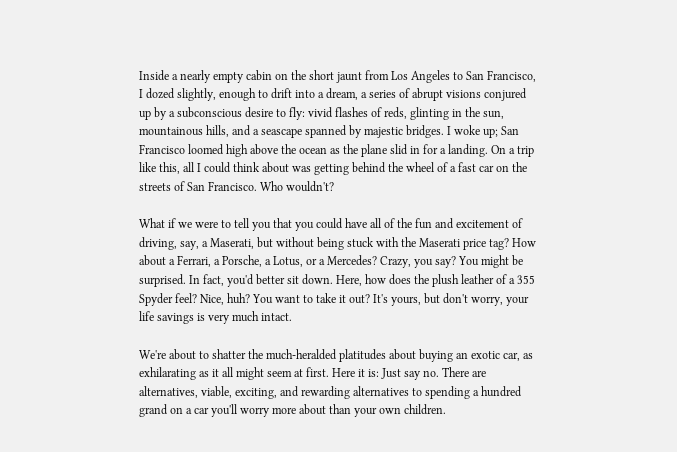Inside a nearly empty cabin on the short jaunt from Los Angeles to San Francisco, I dozed slightly, enough to drift into a dream, a series of abrupt visions conjured up by a subconscious desire to fly: vivid flashes of reds, glinting in the sun, mountainous hills, and a seascape spanned by majestic bridges. I woke up; San Francisco loomed high above the ocean as the plane slid in for a landing. On a trip like this, all I could think about was getting behind the wheel of a fast car on the streets of San Francisco. Who wouldn't?

What if we were to tell you that you could have all of the fun and excitement of driving, say, a Maserati, but without being stuck with the Maserati price tag? How about a Ferrari, a Porsche, a Lotus, or a Mercedes? Crazy, you say? You might be surprised. In fact, you'd better sit down. Here, how does the plush leather of a 355 Spyder feel? Nice, huh? You want to take it out? It's yours, but don't worry, your life savings is very much intact.

We're about to shatter the much-heralded platitudes about buying an exotic car, as exhilarating as it all might seem at first. Here it is: Just say no. There are alternatives, viable, exciting, and rewarding alternatives to spending a hundred grand on a car you'll worry more about than your own children.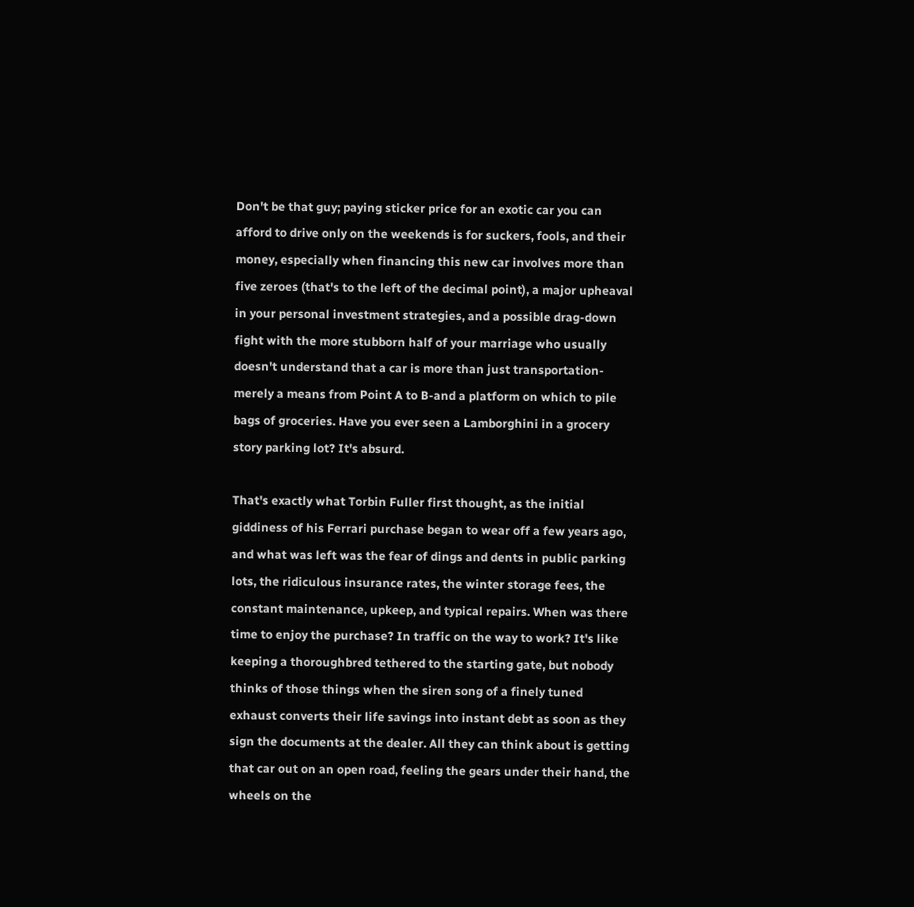Don't be that guy; paying sticker price for an exotic car you can afford to drive only on the weekends is for suckers, fools, and their money, especially when financing this new car involves more than five zeroes (that's to the left of the decimal point), a major upheaval in your personal investment strategies, and a possible drag-down fight with the more stubborn half of your marriage who usually doesn't understand that a car is more than just transportation-merely a means from Point A to B-and a platform on which to pile bags of groceries. Have you ever seen a Lamborghini in a grocery story parking lot? It's absurd.

That's exactly what Torbin Fuller first thought, as the initial giddiness of his Ferrari purchase began to wear off a few years ago, and what was left was the fear of dings and dents in public parking lots, the ridiculous insurance rates, the winter storage fees, the constant maintenance, upkeep, and typical repairs. When was there time to enjoy the purchase? In traffic on the way to work? It's like keeping a thoroughbred tethered to the starting gate, but nobody thinks of those things when the siren song of a finely tuned exhaust converts their life savings into instant debt as soon as they sign the documents at the dealer. All they can think about is getting that car out on an open road, feeling the gears under their hand, the wheels on the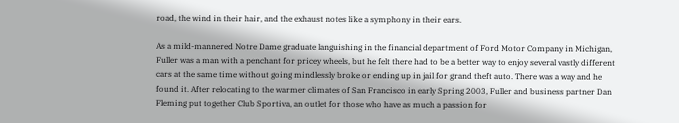road, the wind in their hair, and the exhaust notes like a symphony in their ears.

As a mild-mannered Notre Dame graduate languishing in the financial department of Ford Motor Company in Michigan, Fuller was a man with a penchant for pricey wheels, but he felt there had to be a better way to enjoy several vastly different cars at the same time without going mindlessly broke or ending up in jail for grand theft auto. There was a way and he found it. After relocating to the warmer climates of San Francisco in early Spring 2003, Fuller and business partner Dan Fleming put together Club Sportiva, an outlet for those who have as much a passion for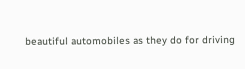beautiful automobiles as they do for driving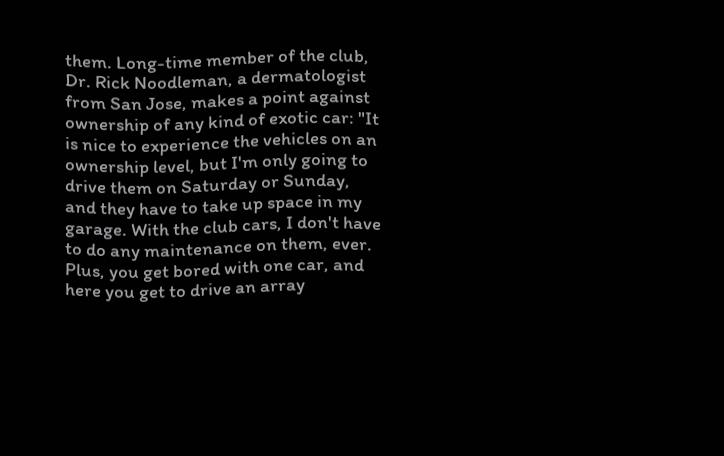them. Long-time member of the club, Dr. Rick Noodleman, a dermatologist from San Jose, makes a point against ownership of any kind of exotic car: "It is nice to experience the vehicles on an ownership level, but I'm only going to drive them on Saturday or Sunday, and they have to take up space in my garage. With the club cars, I don't have to do any maintenance on them, ever. Plus, you get bored with one car, and here you get to drive an array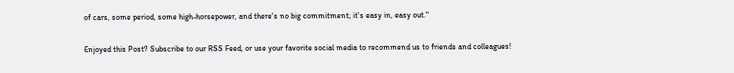of cars, some period, some high-horsepower, and there's no big commitment; it's easy in, easy out."

Enjoyed this Post? Subscribe to our RSS Feed, or use your favorite social media to recommend us to friends and colleagues!